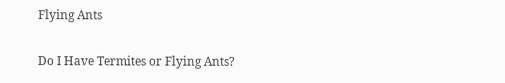Flying Ants

Do I Have Termites or Flying Ants?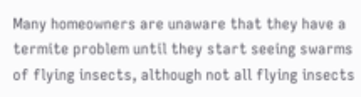Many homeowners are unaware that they have a termite problem until they start seeing swarms of flying insects, although not all flying insects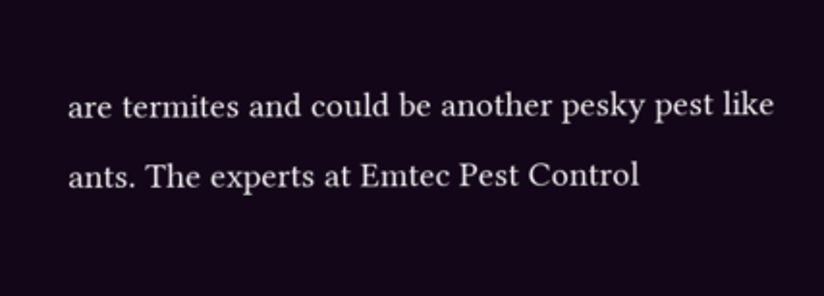are termites and could be another pesky pest like ants. The experts at Emtec Pest Control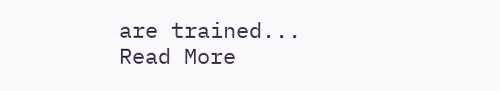are trained...
Read More